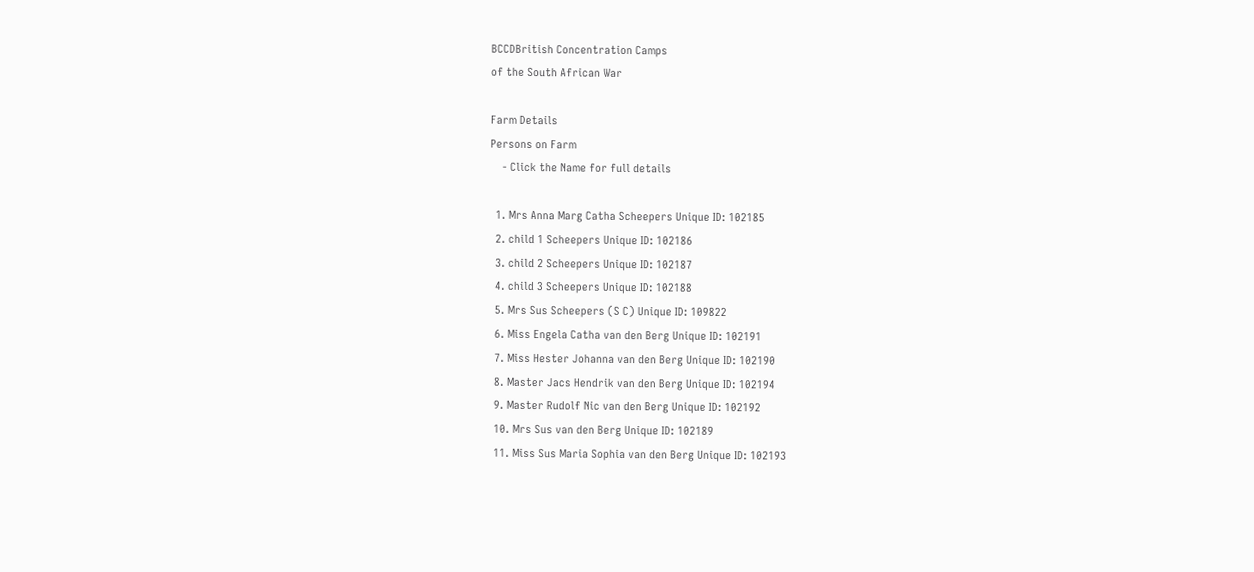BCCDBritish Concentration Camps
of the South African War

Farm Details
Persons on Farm
    - Click the Name for full details

  1. Mrs Anna Marg Catha Scheepers Unique ID: 102185
  2. child 1 Scheepers Unique ID: 102186
  3. child 2 Scheepers Unique ID: 102187
  4. child 3 Scheepers Unique ID: 102188
  5. Mrs Sus Scheepers (S C) Unique ID: 109822
  6. Miss Engela Catha van den Berg Unique ID: 102191
  7. Miss Hester Johanna van den Berg Unique ID: 102190
  8. Master Jacs Hendrik van den Berg Unique ID: 102194
  9. Master Rudolf Nic van den Berg Unique ID: 102192
  10. Mrs Sus van den Berg Unique ID: 102189
  11. Miss Sus Maria Sophia van den Berg Unique ID: 102193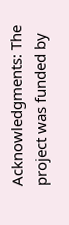Acknowledgments: The project was funded by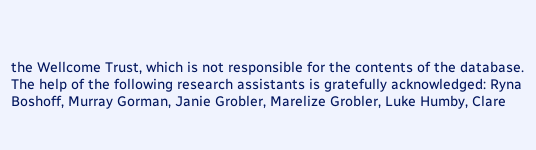the Wellcome Trust, which is not responsible for the contents of the database. The help of the following research assistants is gratefully acknowledged: Ryna Boshoff, Murray Gorman, Janie Grobler, Marelize Grobler, Luke Humby, Clare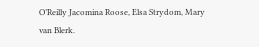O’Reilly Jacomina Roose, Elsa Strydom, Mary van Blerk.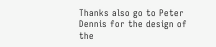Thanks also go to Peter Dennis for the design of the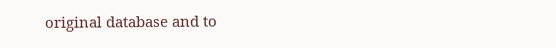original database and to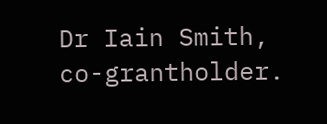Dr Iain Smith, co-grantholder.